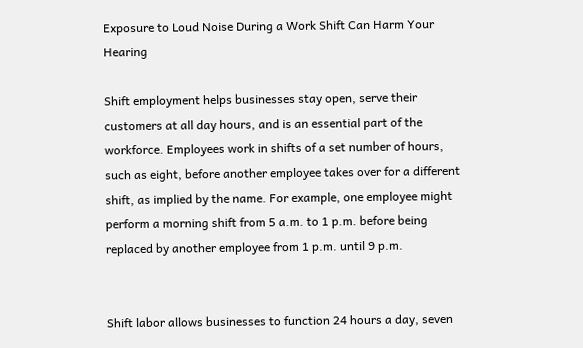Exposure to Loud Noise During a Work Shift Can Harm Your Hearing

Shift employment helps businesses stay open, serve their customers at all day hours, and is an essential part of the workforce. Employees work in shifts of a set number of hours, such as eight, before another employee takes over for a different shift, as implied by the name. For example, one employee might perform a morning shift from 5 a.m. to 1 p.m. before being replaced by another employee from 1 p.m. until 9 p.m.


Shift labor allows businesses to function 24 hours a day, seven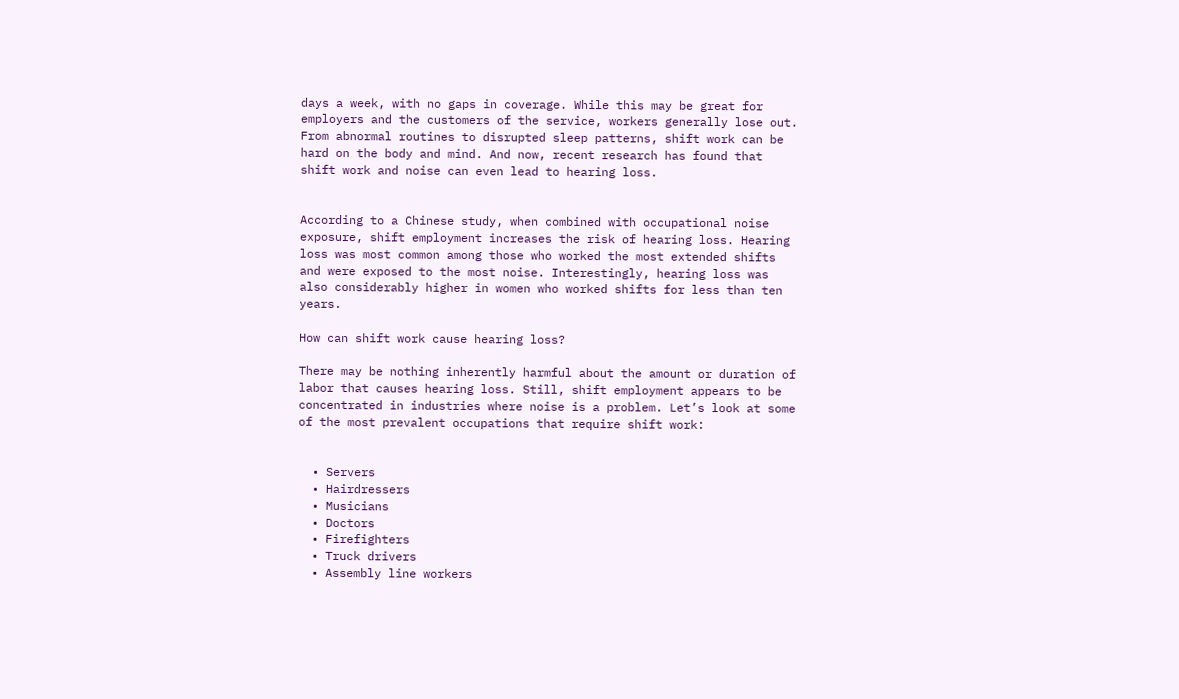days a week, with no gaps in coverage. While this may be great for employers and the customers of the service, workers generally lose out. From abnormal routines to disrupted sleep patterns, shift work can be hard on the body and mind. And now, recent research has found that shift work and noise can even lead to hearing loss.


According to a Chinese study, when combined with occupational noise exposure, shift employment increases the risk of hearing loss. Hearing loss was most common among those who worked the most extended shifts and were exposed to the most noise. Interestingly, hearing loss was also considerably higher in women who worked shifts for less than ten years.

How can shift work cause hearing loss?

There may be nothing inherently harmful about the amount or duration of labor that causes hearing loss. Still, shift employment appears to be concentrated in industries where noise is a problem. Let’s look at some of the most prevalent occupations that require shift work:


  • Servers
  • Hairdressers
  • Musicians
  • Doctors
  • Firefighters
  • Truck drivers
  • Assembly line workers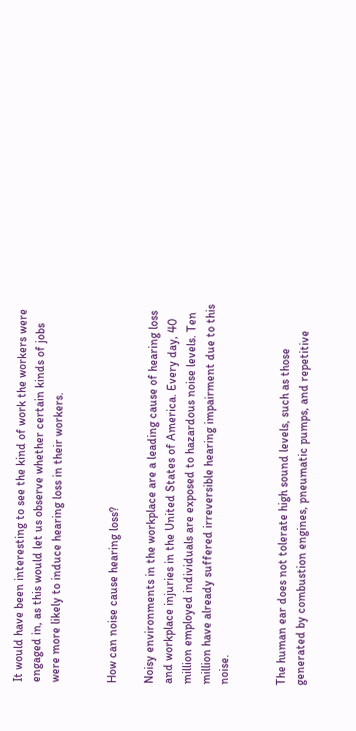It would have been interesting to see the kind of work the workers were engaged in, as this would let us observe whether certain kinds of jobs were more likely to induce hearing loss in their workers.


How can noise cause hearing loss?

Noisy environments in the workplace are a leading cause of hearing loss and workplace injuries in the United States of America. Every day, 40 million employed individuals are exposed to hazardous noise levels. Ten million have already suffered irreversible hearing impairment due to this noise.


The human ear does not tolerate high sound levels, such as those generated by combustion engines, pneumatic pumps, and repetitive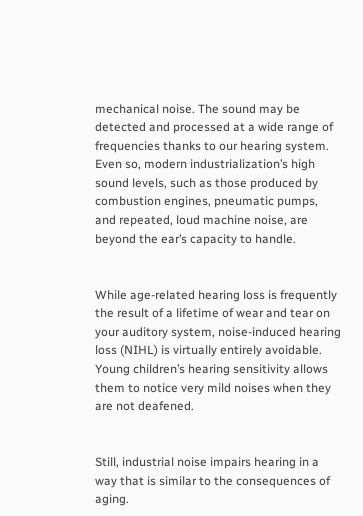mechanical noise. The sound may be detected and processed at a wide range of frequencies thanks to our hearing system. Even so, modern industrialization’s high sound levels, such as those produced by combustion engines, pneumatic pumps, and repeated, loud machine noise, are beyond the ear’s capacity to handle.


While age-related hearing loss is frequently the result of a lifetime of wear and tear on your auditory system, noise-induced hearing loss (NIHL) is virtually entirely avoidable. Young children’s hearing sensitivity allows them to notice very mild noises when they are not deafened.


Still, industrial noise impairs hearing in a way that is similar to the consequences of aging.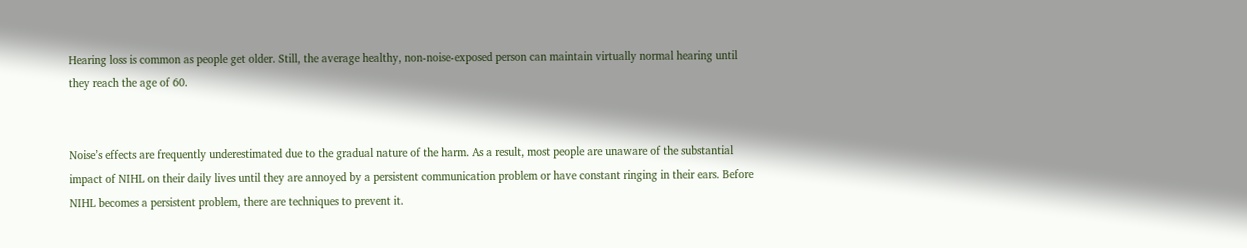Hearing loss is common as people get older. Still, the average healthy, non-noise-exposed person can maintain virtually normal hearing until they reach the age of 60.


Noise’s effects are frequently underestimated due to the gradual nature of the harm. As a result, most people are unaware of the substantial impact of NIHL on their daily lives until they are annoyed by a persistent communication problem or have constant ringing in their ears. Before NIHL becomes a persistent problem, there are techniques to prevent it.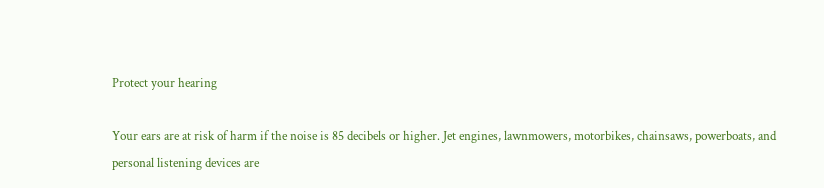Protect your hearing

Your ears are at risk of harm if the noise is 85 decibels or higher. Jet engines, lawnmowers, motorbikes, chainsaws, powerboats, and personal listening devices are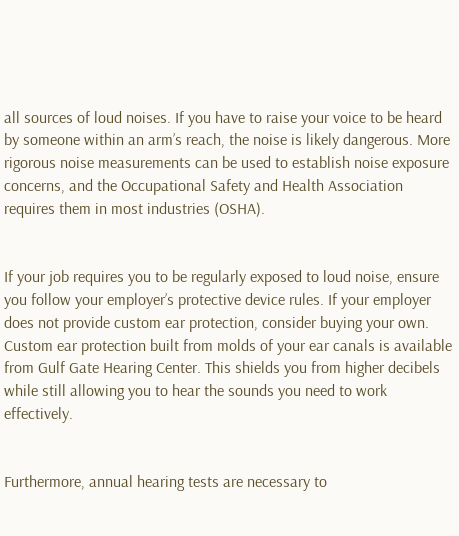all sources of loud noises. If you have to raise your voice to be heard by someone within an arm’s reach, the noise is likely dangerous. More rigorous noise measurements can be used to establish noise exposure concerns, and the Occupational Safety and Health Association requires them in most industries (OSHA).


If your job requires you to be regularly exposed to loud noise, ensure you follow your employer’s protective device rules. If your employer does not provide custom ear protection, consider buying your own. Custom ear protection built from molds of your ear canals is available from Gulf Gate Hearing Center. This shields you from higher decibels while still allowing you to hear the sounds you need to work effectively.


Furthermore, annual hearing tests are necessary to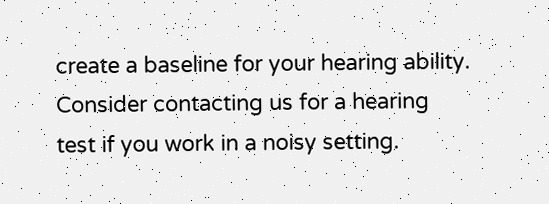create a baseline for your hearing ability. Consider contacting us for a hearing test if you work in a noisy setting.